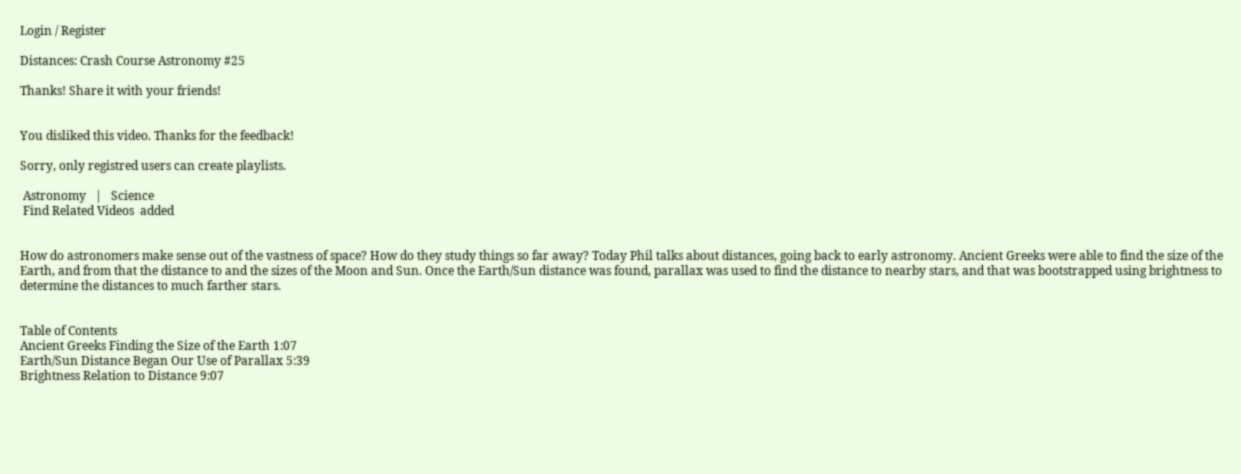Login / Register

Distances: Crash Course Astronomy #25

Thanks! Share it with your friends!


You disliked this video. Thanks for the feedback!

Sorry, only registred users can create playlists.

 Astronomy   |   Science
 Find Related Videos  added


How do astronomers make sense out of the vastness of space? How do they study things so far away? Today Phil talks about distances, going back to early astronomy. Ancient Greeks were able to find the size of the Earth, and from that the distance to and the sizes of the Moon and Sun. Once the Earth/Sun distance was found, parallax was used to find the distance to nearby stars, and that was bootstrapped using brightness to determine the distances to much farther stars.


Table of Contents
Ancient Greeks Finding the Size of the Earth 1:07
Earth/Sun Distance Began Our Use of Parallax 5:39
Brightness Relation to Distance 9:07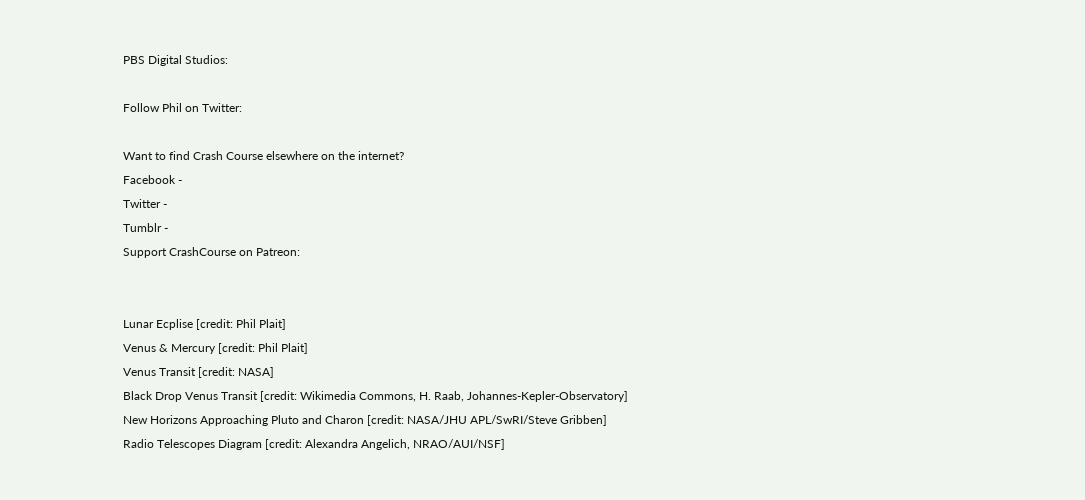PBS Digital Studios:

Follow Phil on Twitter:

Want to find Crash Course elsewhere on the internet?
Facebook -
Twitter -
Tumblr -
Support CrashCourse on Patreon:


Lunar Ecplise [credit: Phil Plait]
Venus & Mercury [credit: Phil Plait]
Venus Transit [credit: NASA]
Black Drop Venus Transit [credit: Wikimedia Commons, H. Raab, Johannes-Kepler-Observatory]
New Horizons Approaching Pluto and Charon [credit: NASA/JHU APL/SwRI/Steve Gribben]
Radio Telescopes Diagram [credit: Alexandra Angelich, NRAO/AUI/NSF]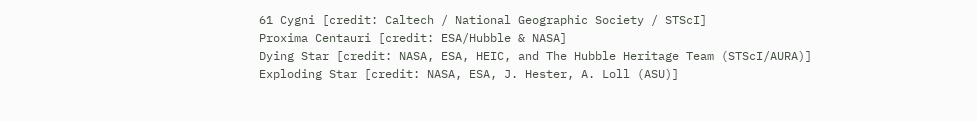61 Cygni [credit: Caltech / National Geographic Society / STScI]
Proxima Centauri [credit: ESA/Hubble & NASA]
Dying Star [credit: NASA, ESA, HEIC, and The Hubble Heritage Team (STScI/AURA)]
Exploding Star [credit: NASA, ESA, J. Hester, A. Loll (ASU)]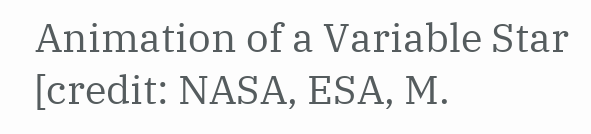Animation of a Variable Star [credit: NASA, ESA, M.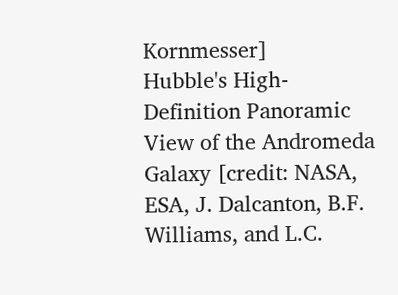Kornmesser]
Hubble's High-Definition Panoramic View of the Andromeda Galaxy [credit: NASA, ESA, J. Dalcanton, B.F. Williams, and L.C.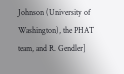Johnson (University of Washington), the PHAT team, and R. Gendler]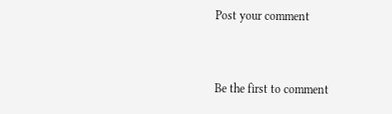Post your comment


Be the first to comment